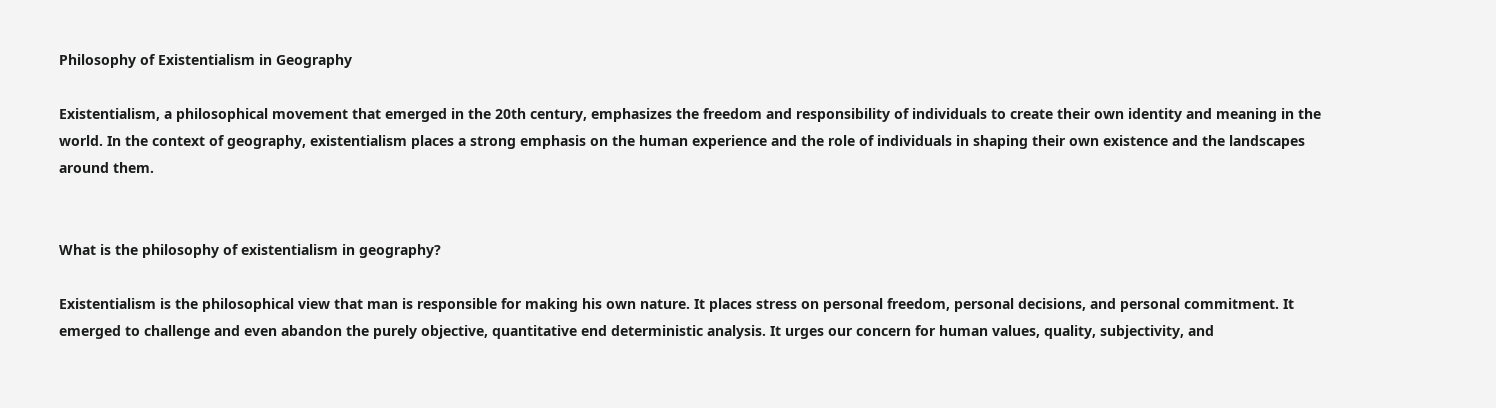Philosophy of Existentialism in Geography

Existentialism, a philosophical movement that emerged in the 20th century, emphasizes the freedom and responsibility of individuals to create their own identity and meaning in the world. In the context of geography, existentialism places a strong emphasis on the human experience and the role of individuals in shaping their own existence and the landscapes around them.


What is the philosophy of existentialism in geography?

Existentialism is the philosophical view that man is responsible for making his own nature. It places stress on personal freedom, personal decisions, and personal commitment. It emerged to challenge and even abandon the purely objective, quantitative end deterministic analysis. It urges our concern for human values, quality, subjectivity, and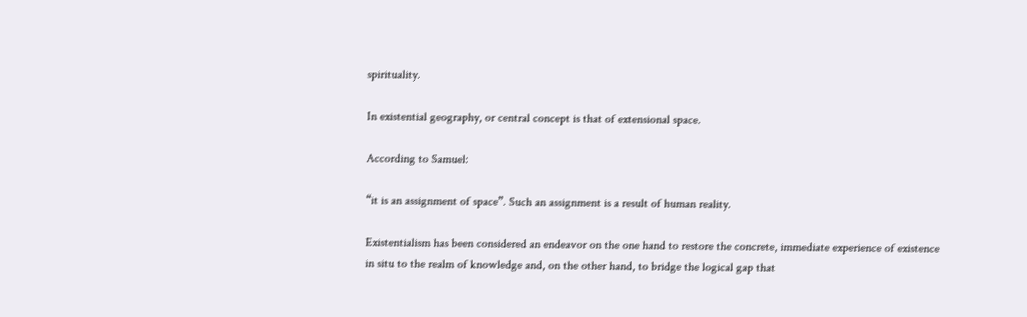spirituality.

In existential geography, or central concept is that of extensional space.

According to Samuel:

“it is an assignment of space”. Such an assignment is a result of human reality.

Existentialism has been considered an endeavor on the one hand to restore the concrete, immediate experience of existence in situ to the realm of knowledge and, on the other hand, to bridge the logical gap that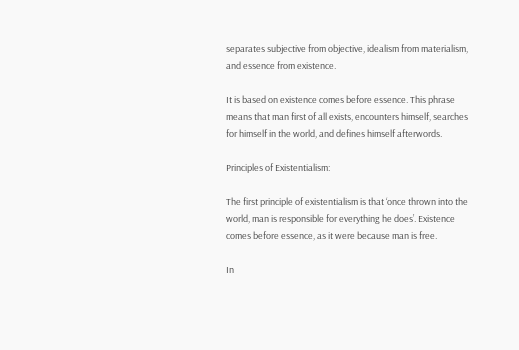separates subjective from objective, idealism from materialism, and essence from existence.

It is based on existence comes before essence. This phrase means that man first of all exists, encounters himself, searches for himself in the world, and defines himself afterwords.

Principles of Existentialism:

The first principle of existentialism is that ‘once thrown into the world, man is responsible for everything he does’. Existence comes before essence, as it were because man is free.

In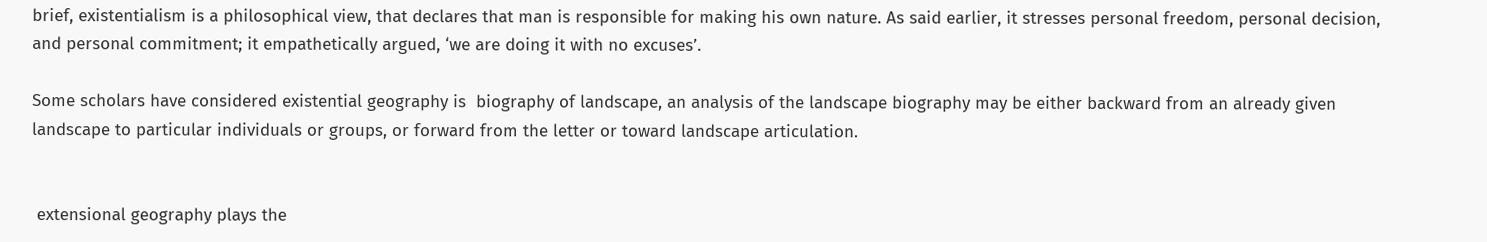brief, existentialism is a philosophical view, that declares that man is responsible for making his own nature. As said earlier, it stresses personal freedom, personal decision, and personal commitment; it empathetically argued, ‘we are doing it with no excuses’.

Some scholars have considered existential geography is  biography of landscape, an analysis of the landscape biography may be either backward from an already given landscape to particular individuals or groups, or forward from the letter or toward landscape articulation.


 extensional geography plays the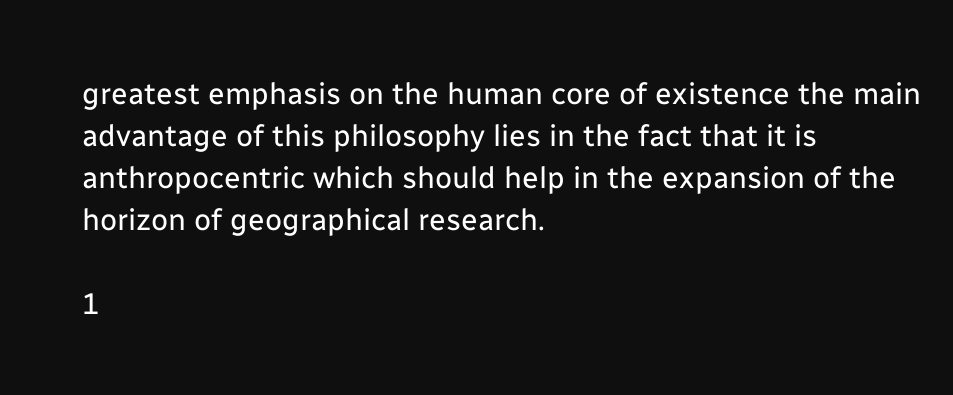greatest emphasis on the human core of existence the main advantage of this philosophy lies in the fact that it is anthropocentric which should help in the expansion of the horizon of geographical research.

1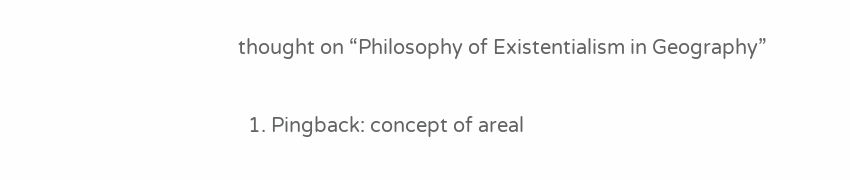thought on “Philosophy of Existentialism in Geography”

  1. Pingback: concept of areal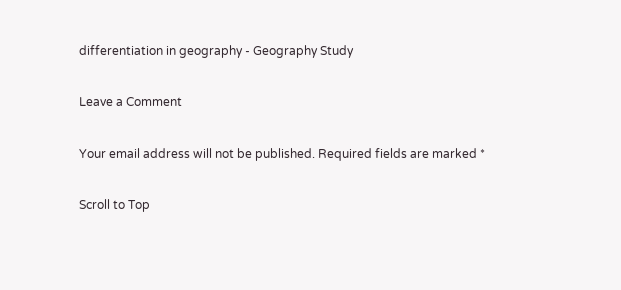differentiation in geography - Geography Study

Leave a Comment

Your email address will not be published. Required fields are marked *

Scroll to Top